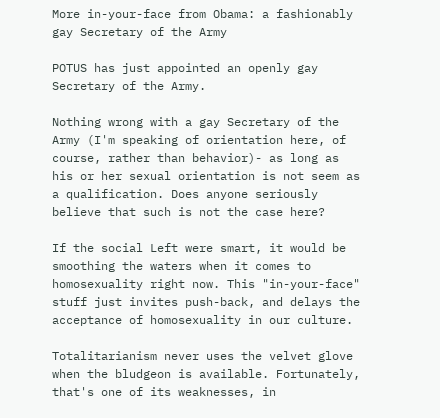More in-your-face from Obama: a fashionably gay Secretary of the Army

POTUS has just appointed an openly gay Secretary of the Army.

Nothing wrong with a gay Secretary of the Army (I'm speaking of orientation here, of course, rather than behavior)- as long as his or her sexual orientation is not seem as a qualification. Does anyone seriously believe that such is not the case here?

If the social Left were smart, it would be smoothing the waters when it comes to homosexuality right now. This "in-your-face" stuff just invites push-back, and delays the acceptance of homosexuality in our culture.

Totalitarianism never uses the velvet glove when the bludgeon is available. Fortunately, that's one of its weaknesses, in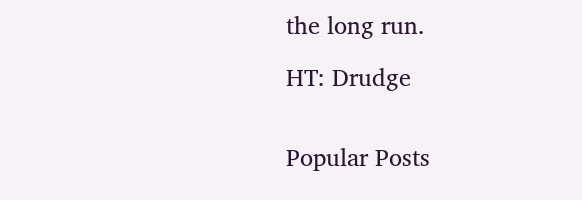the long run.

HT: Drudge


Popular Posts